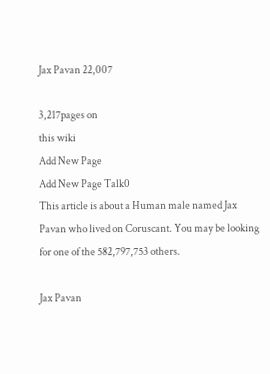Jax Pavan 22,007

3,217pages on
this wiki
Add New Page
Add New Page Talk0
This article is about a Human male named Jax Pavan who lived on Coruscant. You may be looking for one of the 582,797,753 others.

Jax Pavan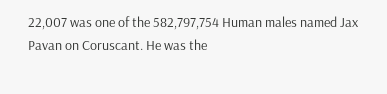22,007 was one of the 582,797,754 Human males named Jax Pavan on Coruscant. He was the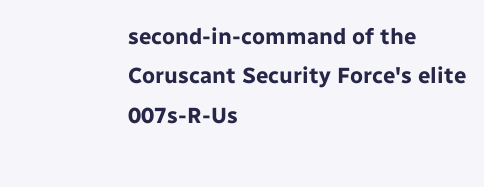second-in-command of the Coruscant Security Force's elite 007s-R-Us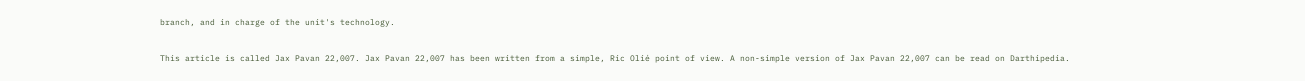branch, and in charge of the unit's technology.

This article is called Jax Pavan 22,007. Jax Pavan 22,007 has been written from a simple, Ric Olié point of view. A non-simple version of Jax Pavan 22,007 can be read on Darthipedia.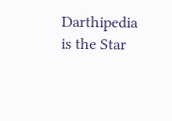Darthipedia is the Star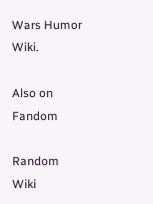Wars Humor Wiki.

Also on Fandom

Random Wiki